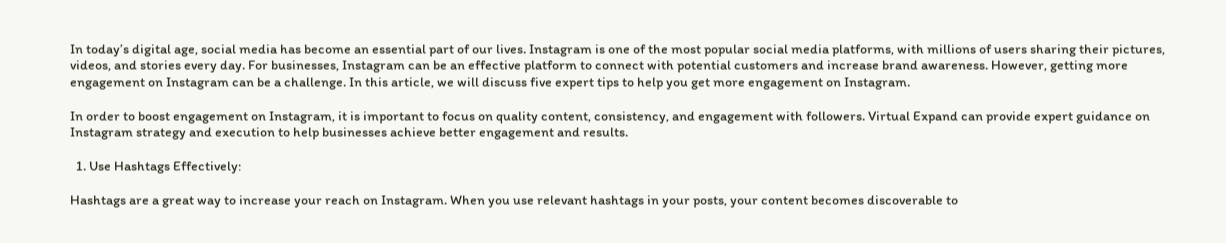In today’s digital age, social media has become an essential part of our lives. Instagram is one of the most popular social media platforms, with millions of users sharing their pictures, videos, and stories every day. For businesses, Instagram can be an effective platform to connect with potential customers and increase brand awareness. However, getting more engagement on Instagram can be a challenge. In this article, we will discuss five expert tips to help you get more engagement on Instagram.

In order to boost engagement on Instagram, it is important to focus on quality content, consistency, and engagement with followers. Virtual Expand can provide expert guidance on Instagram strategy and execution to help businesses achieve better engagement and results.

  1. Use Hashtags Effectively:

Hashtags are a great way to increase your reach on Instagram. When you use relevant hashtags in your posts, your content becomes discoverable to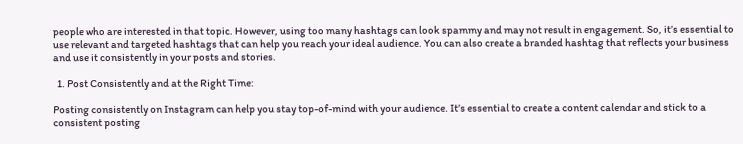people who are interested in that topic. However, using too many hashtags can look spammy and may not result in engagement. So, it’s essential to use relevant and targeted hashtags that can help you reach your ideal audience. You can also create a branded hashtag that reflects your business and use it consistently in your posts and stories.

  1. Post Consistently and at the Right Time:

Posting consistently on Instagram can help you stay top-of-mind with your audience. It’s essential to create a content calendar and stick to a consistent posting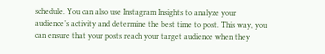schedule. You can also use Instagram Insights to analyze your audience’s activity and determine the best time to post. This way, you can ensure that your posts reach your target audience when they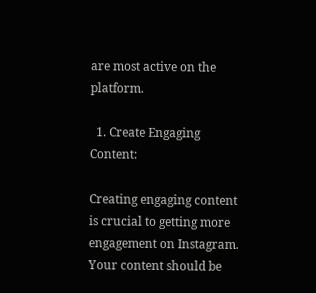are most active on the platform.

  1. Create Engaging Content:

Creating engaging content is crucial to getting more engagement on Instagram. Your content should be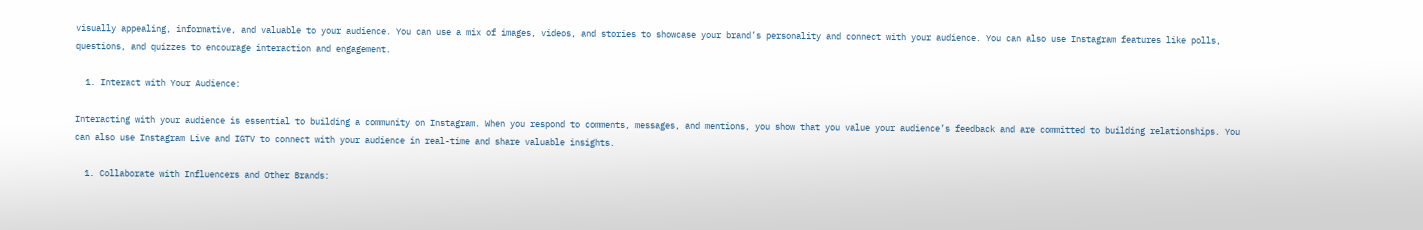visually appealing, informative, and valuable to your audience. You can use a mix of images, videos, and stories to showcase your brand’s personality and connect with your audience. You can also use Instagram features like polls, questions, and quizzes to encourage interaction and engagement.

  1. Interact with Your Audience:

Interacting with your audience is essential to building a community on Instagram. When you respond to comments, messages, and mentions, you show that you value your audience’s feedback and are committed to building relationships. You can also use Instagram Live and IGTV to connect with your audience in real-time and share valuable insights.

  1. Collaborate with Influencers and Other Brands: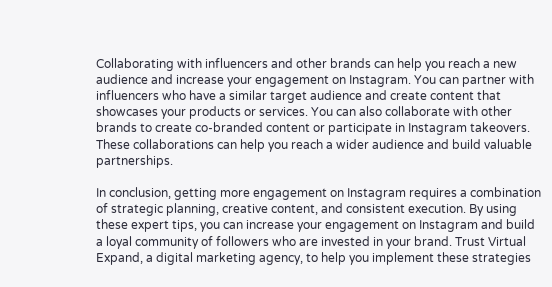Collaborating with influencers and other brands can help you reach a new audience and increase your engagement on Instagram. You can partner with influencers who have a similar target audience and create content that showcases your products or services. You can also collaborate with other brands to create co-branded content or participate in Instagram takeovers. These collaborations can help you reach a wider audience and build valuable partnerships.

In conclusion, getting more engagement on Instagram requires a combination of strategic planning, creative content, and consistent execution. By using these expert tips, you can increase your engagement on Instagram and build a loyal community of followers who are invested in your brand. Trust Virtual Expand, a digital marketing agency, to help you implement these strategies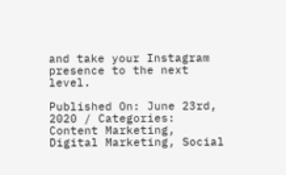and take your Instagram presence to the next level.

Published On: June 23rd, 2020 / Categories: Content Marketing, Digital Marketing, Social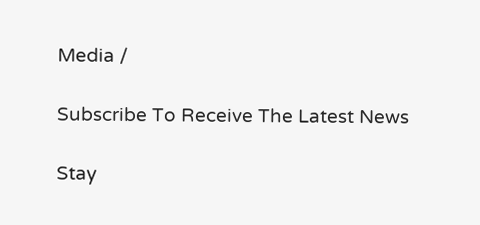Media /

Subscribe To Receive The Latest News

Stay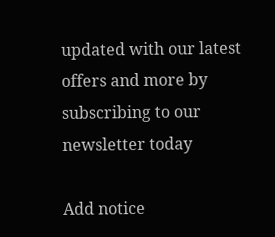updated with our latest offers and more by subscribing to our newsletter today

Add notice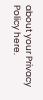about your Privacy Policy here.